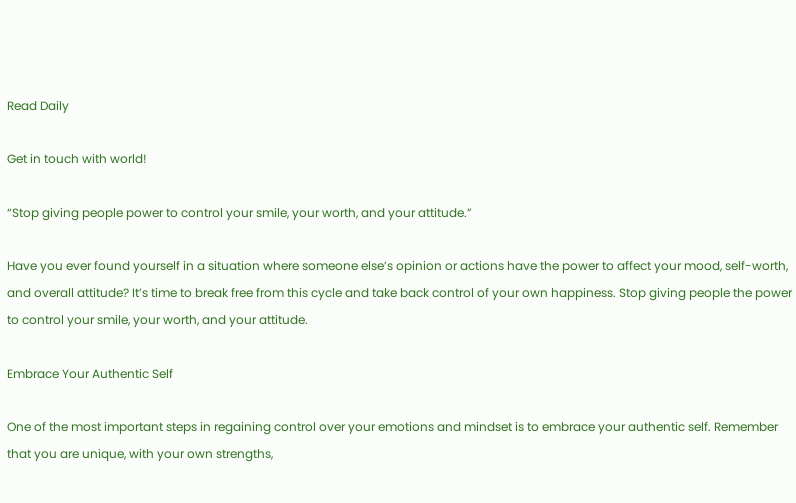Read Daily

Get in touch with world!

“Stop giving people power to control your smile, your worth, and your attitude.”

Have you ever found yourself in a situation where someone else’s opinion or actions have the power to affect your mood, self-worth, and overall attitude? It’s time to break free from this cycle and take back control of your own happiness. Stop giving people the power to control your smile, your worth, and your attitude.

Embrace Your Authentic Self

One of the most important steps in regaining control over your emotions and mindset is to embrace your authentic self. Remember that you are unique, with your own strengths,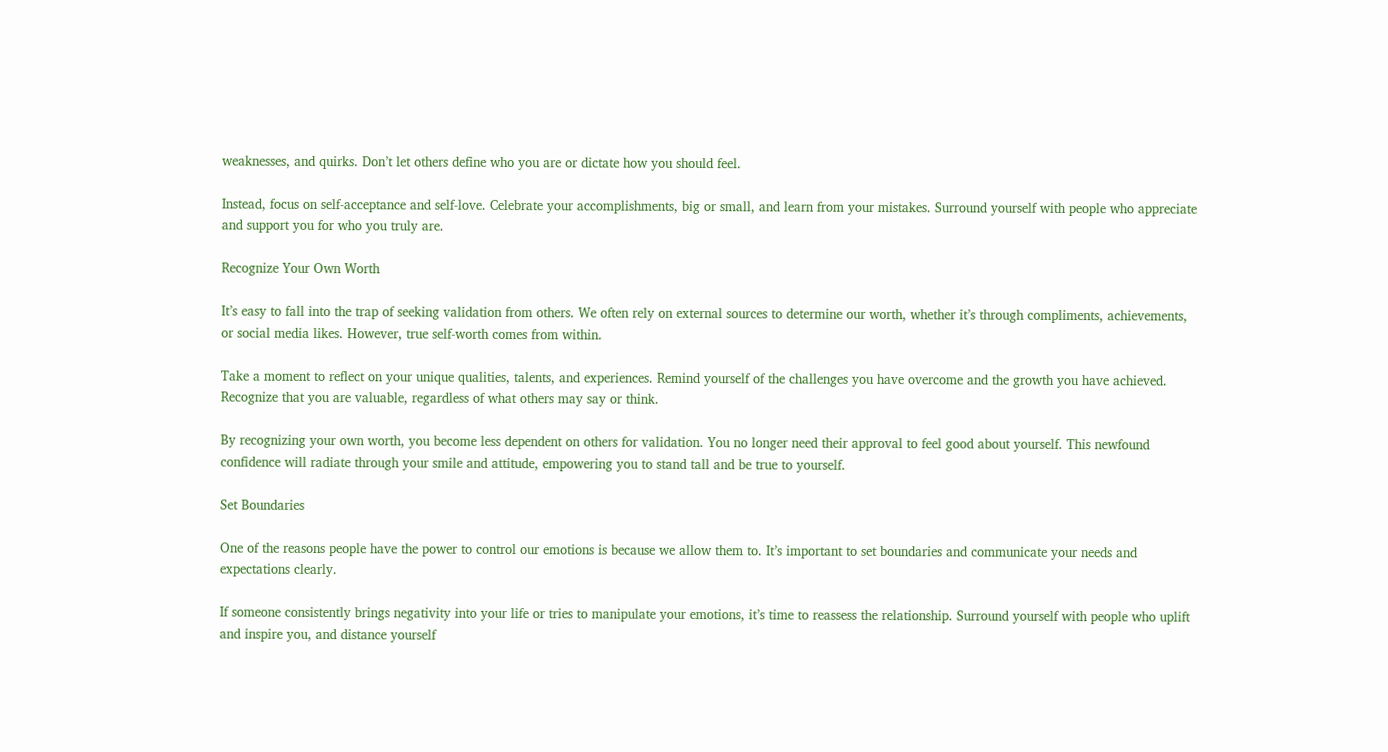weaknesses, and quirks. Don’t let others define who you are or dictate how you should feel.

Instead, focus on self-acceptance and self-love. Celebrate your accomplishments, big or small, and learn from your mistakes. Surround yourself with people who appreciate and support you for who you truly are.

Recognize Your Own Worth

It’s easy to fall into the trap of seeking validation from others. We often rely on external sources to determine our worth, whether it’s through compliments, achievements, or social media likes. However, true self-worth comes from within.

Take a moment to reflect on your unique qualities, talents, and experiences. Remind yourself of the challenges you have overcome and the growth you have achieved. Recognize that you are valuable, regardless of what others may say or think.

By recognizing your own worth, you become less dependent on others for validation. You no longer need their approval to feel good about yourself. This newfound confidence will radiate through your smile and attitude, empowering you to stand tall and be true to yourself.

Set Boundaries

One of the reasons people have the power to control our emotions is because we allow them to. It’s important to set boundaries and communicate your needs and expectations clearly.

If someone consistently brings negativity into your life or tries to manipulate your emotions, it’s time to reassess the relationship. Surround yourself with people who uplift and inspire you, and distance yourself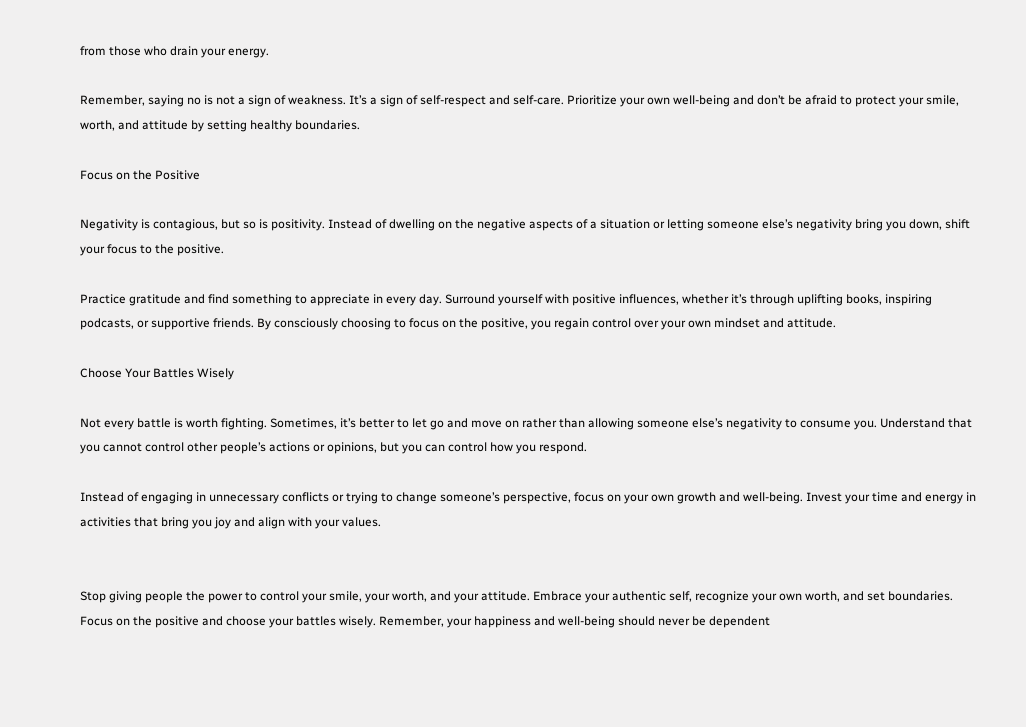from those who drain your energy.

Remember, saying no is not a sign of weakness. It’s a sign of self-respect and self-care. Prioritize your own well-being and don’t be afraid to protect your smile, worth, and attitude by setting healthy boundaries.

Focus on the Positive

Negativity is contagious, but so is positivity. Instead of dwelling on the negative aspects of a situation or letting someone else’s negativity bring you down, shift your focus to the positive.

Practice gratitude and find something to appreciate in every day. Surround yourself with positive influences, whether it’s through uplifting books, inspiring podcasts, or supportive friends. By consciously choosing to focus on the positive, you regain control over your own mindset and attitude.

Choose Your Battles Wisely

Not every battle is worth fighting. Sometimes, it’s better to let go and move on rather than allowing someone else’s negativity to consume you. Understand that you cannot control other people’s actions or opinions, but you can control how you respond.

Instead of engaging in unnecessary conflicts or trying to change someone’s perspective, focus on your own growth and well-being. Invest your time and energy in activities that bring you joy and align with your values.


Stop giving people the power to control your smile, your worth, and your attitude. Embrace your authentic self, recognize your own worth, and set boundaries. Focus on the positive and choose your battles wisely. Remember, your happiness and well-being should never be dependent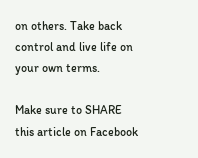on others. Take back control and live life on your own terms.

Make sure to SHARE this article on Facebook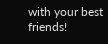with your best friends!